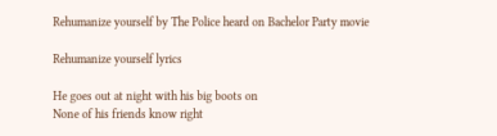Rehumanize yourself by The Police heard on Bachelor Party movie

Rehumanize yourself lyrics

He goes out at night with his big boots on
None of his friends know right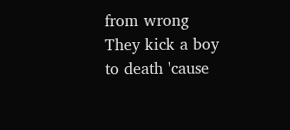from wrong
They kick a boy to death 'cause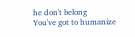he don't belong
You've got to humanize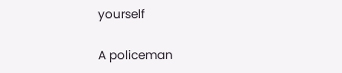yourself

A policeman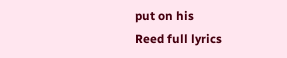put on his
Reed full lyrics